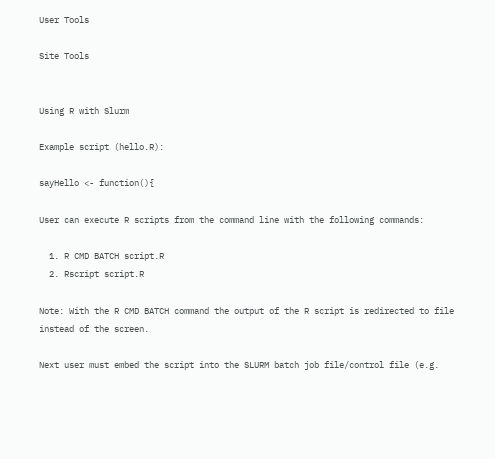User Tools

Site Tools


Using R with Slurm

Example script (hello.R):

sayHello <- function(){

User can execute R scripts from the command line with the following commands:

  1. R CMD BATCH script.R
  2. Rscript script.R

Note: With the R CMD BATCH command the output of the R script is redirected to file instead of the screen.

Next user must embed the script into the SLURM batch job file/control file (e.g.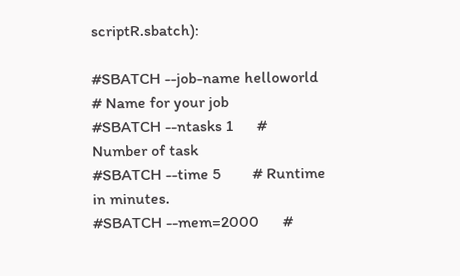scriptR.sbatch):

#SBATCH --job-name helloworld   # Name for your job
#SBATCH --ntasks 1      # Number of task
#SBATCH --time 5        # Runtime in minutes.
#SBATCH --mem=2000      #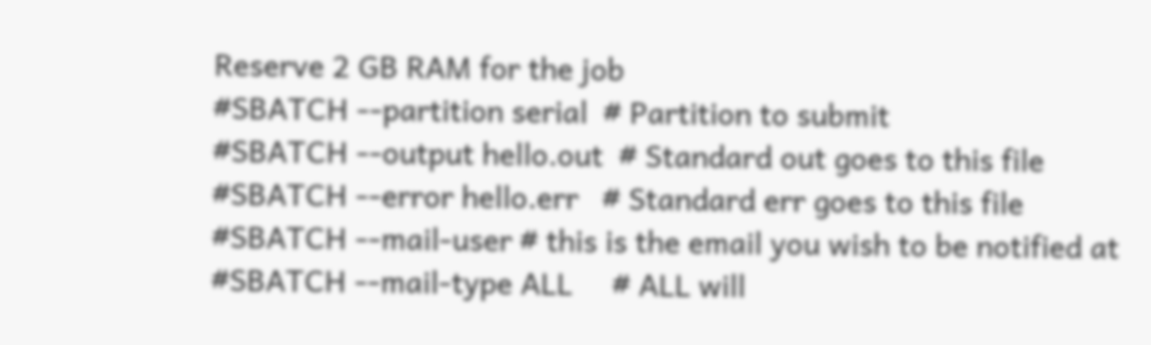Reserve 2 GB RAM for the job
#SBATCH --partition serial  # Partition to submit
#SBATCH --output hello.out  # Standard out goes to this file
#SBATCH --error hello.err   # Standard err goes to this file
#SBATCH --mail-user # this is the email you wish to be notified at
#SBATCH --mail-type ALL     # ALL will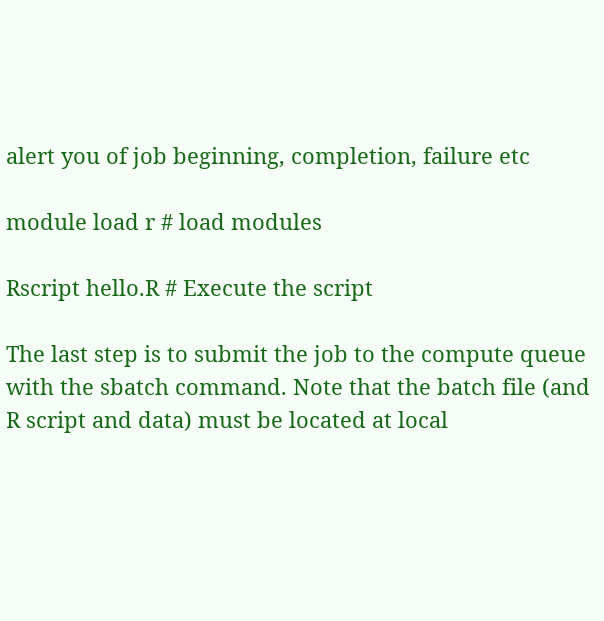alert you of job beginning, completion, failure etc

module load r # load modules

Rscript hello.R # Execute the script

The last step is to submit the job to the compute queue with the sbatch command. Note that the batch file (and R script and data) must be located at local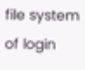file system of login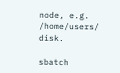node, e.g. /home/users/ disk.

sbatch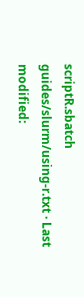scriptR.sbatch
guides/slurm/using-r.txt · Last modified: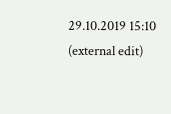29.10.2019 15:10 (external edit)